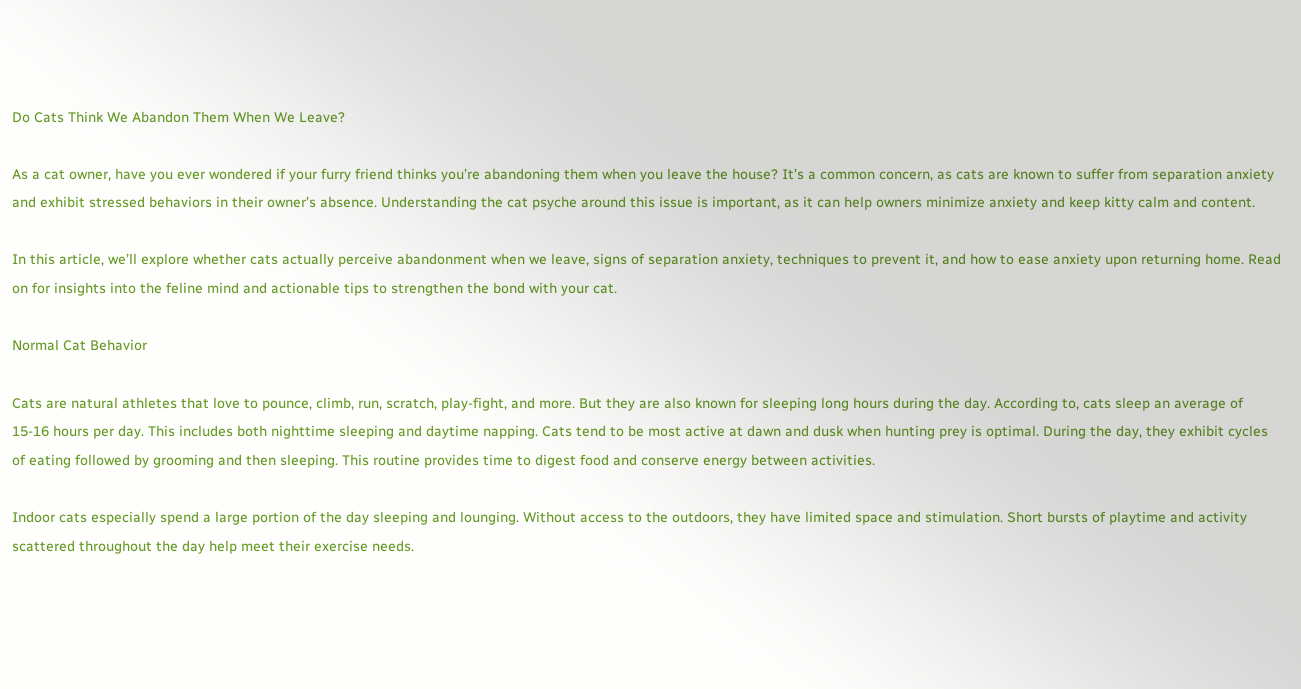Do Cats Think We Abandon Them When We Leave?

As a cat owner, have you ever wondered if your furry friend thinks you’re abandoning them when you leave the house? It’s a common concern, as cats are known to suffer from separation anxiety and exhibit stressed behaviors in their owner’s absence. Understanding the cat psyche around this issue is important, as it can help owners minimize anxiety and keep kitty calm and content.

In this article, we’ll explore whether cats actually perceive abandonment when we leave, signs of separation anxiety, techniques to prevent it, and how to ease anxiety upon returning home. Read on for insights into the feline mind and actionable tips to strengthen the bond with your cat.

Normal Cat Behavior

Cats are natural athletes that love to pounce, climb, run, scratch, play-fight, and more. But they are also known for sleeping long hours during the day. According to, cats sleep an average of 15-16 hours per day. This includes both nighttime sleeping and daytime napping. Cats tend to be most active at dawn and dusk when hunting prey is optimal. During the day, they exhibit cycles of eating followed by grooming and then sleeping. This routine provides time to digest food and conserve energy between activities.

Indoor cats especially spend a large portion of the day sleeping and lounging. Without access to the outdoors, they have limited space and stimulation. Short bursts of playtime and activity scattered throughout the day help meet their exercise needs.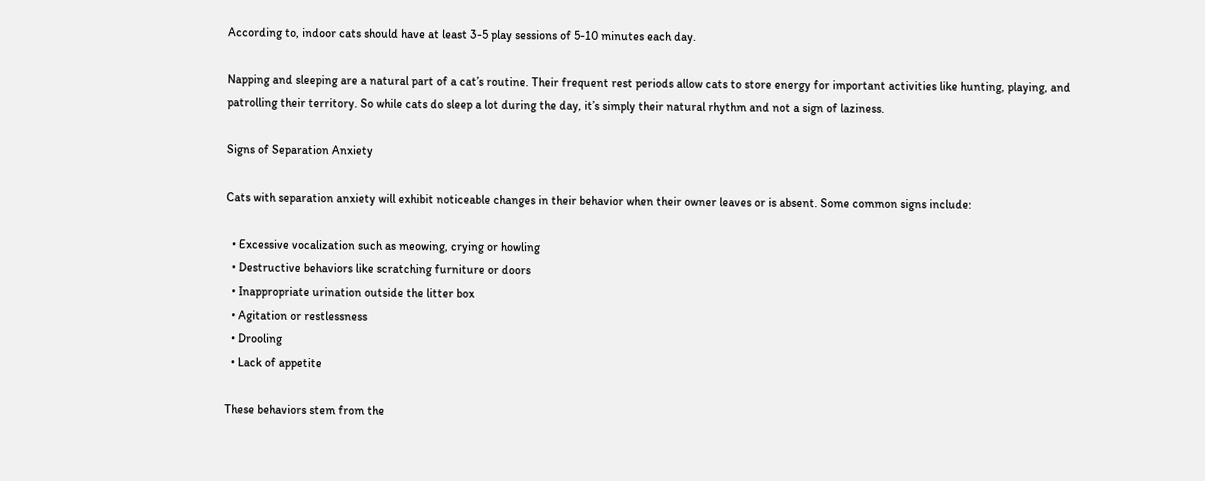According to, indoor cats should have at least 3-5 play sessions of 5-10 minutes each day.

Napping and sleeping are a natural part of a cat’s routine. Their frequent rest periods allow cats to store energy for important activities like hunting, playing, and patrolling their territory. So while cats do sleep a lot during the day, it’s simply their natural rhythm and not a sign of laziness.

Signs of Separation Anxiety

Cats with separation anxiety will exhibit noticeable changes in their behavior when their owner leaves or is absent. Some common signs include:

  • Excessive vocalization such as meowing, crying or howling
  • Destructive behaviors like scratching furniture or doors
  • Inappropriate urination outside the litter box
  • Agitation or restlessness
  • Drooling
  • Lack of appetite

These behaviors stem from the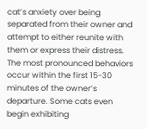cat’s anxiety over being separated from their owner and attempt to either reunite with them or express their distress. The most pronounced behaviors occur within the first 15-30 minutes of the owner’s departure. Some cats even begin exhibiting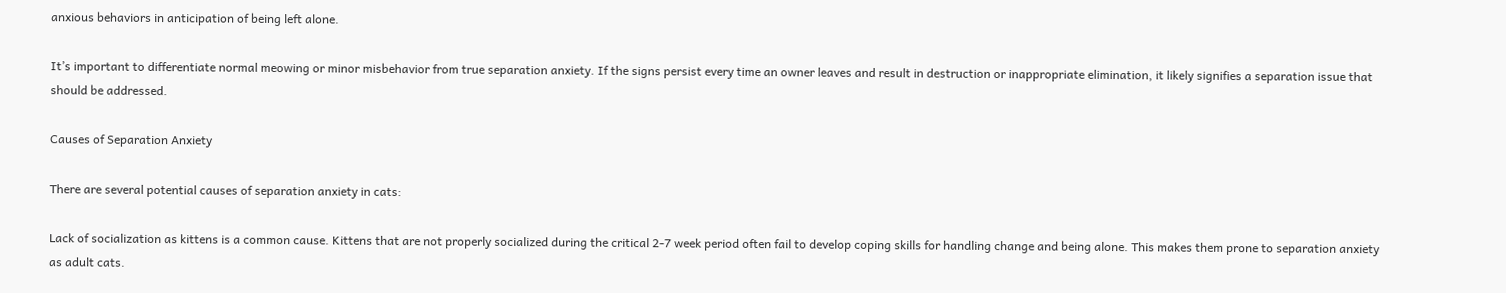anxious behaviors in anticipation of being left alone.

It’s important to differentiate normal meowing or minor misbehavior from true separation anxiety. If the signs persist every time an owner leaves and result in destruction or inappropriate elimination, it likely signifies a separation issue that should be addressed.

Causes of Separation Anxiety

There are several potential causes of separation anxiety in cats:

Lack of socialization as kittens is a common cause. Kittens that are not properly socialized during the critical 2-7 week period often fail to develop coping skills for handling change and being alone. This makes them prone to separation anxiety as adult cats.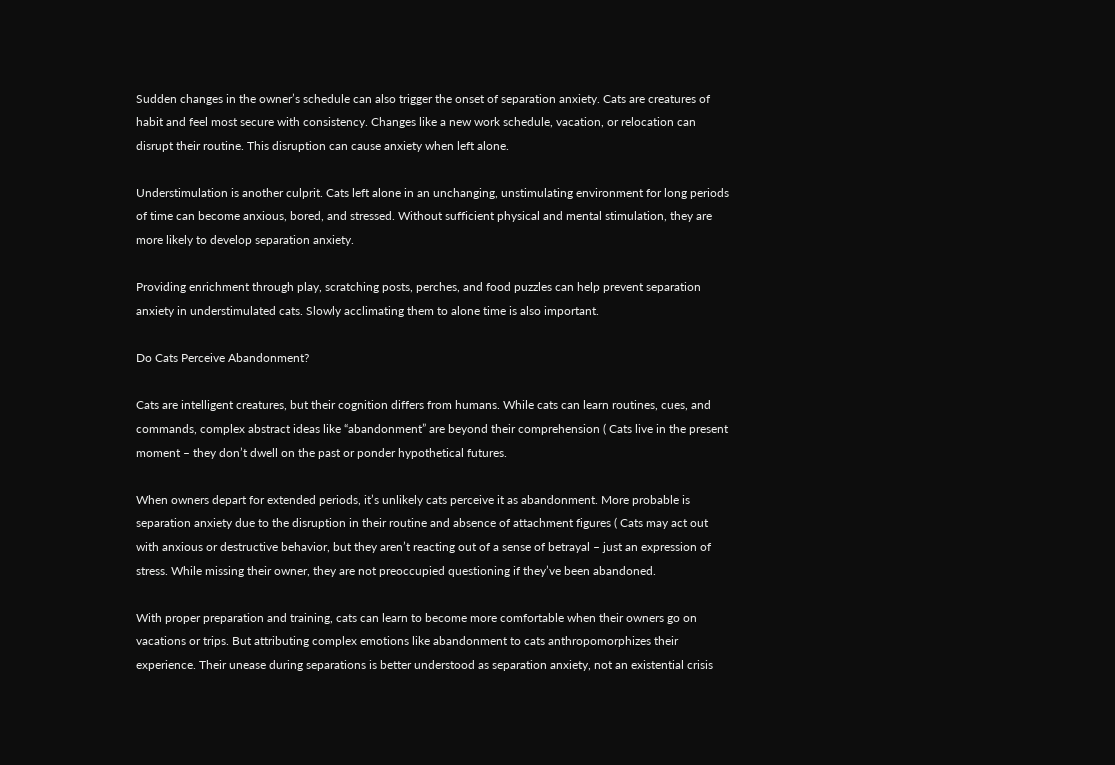Sudden changes in the owner’s schedule can also trigger the onset of separation anxiety. Cats are creatures of habit and feel most secure with consistency. Changes like a new work schedule, vacation, or relocation can disrupt their routine. This disruption can cause anxiety when left alone.

Understimulation is another culprit. Cats left alone in an unchanging, unstimulating environment for long periods of time can become anxious, bored, and stressed. Without sufficient physical and mental stimulation, they are more likely to develop separation anxiety.

Providing enrichment through play, scratching posts, perches, and food puzzles can help prevent separation anxiety in understimulated cats. Slowly acclimating them to alone time is also important.

Do Cats Perceive Abandonment?

Cats are intelligent creatures, but their cognition differs from humans. While cats can learn routines, cues, and commands, complex abstract ideas like “abandonment” are beyond their comprehension ( Cats live in the present moment – they don’t dwell on the past or ponder hypothetical futures.

When owners depart for extended periods, it’s unlikely cats perceive it as abandonment. More probable is separation anxiety due to the disruption in their routine and absence of attachment figures ( Cats may act out with anxious or destructive behavior, but they aren’t reacting out of a sense of betrayal – just an expression of stress. While missing their owner, they are not preoccupied questioning if they’ve been abandoned.

With proper preparation and training, cats can learn to become more comfortable when their owners go on vacations or trips. But attributing complex emotions like abandonment to cats anthropomorphizes their experience. Their unease during separations is better understood as separation anxiety, not an existential crisis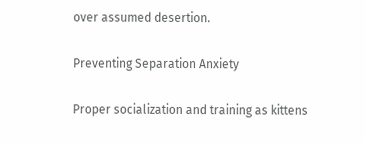over assumed desertion.

Preventing Separation Anxiety

Proper socialization and training as kittens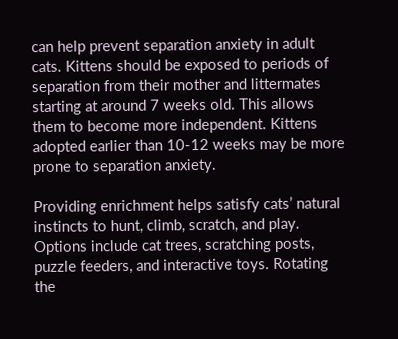can help prevent separation anxiety in adult cats. Kittens should be exposed to periods of separation from their mother and littermates starting at around 7 weeks old. This allows them to become more independent. Kittens adopted earlier than 10-12 weeks may be more prone to separation anxiety.

Providing enrichment helps satisfy cats’ natural instincts to hunt, climb, scratch, and play. Options include cat trees, scratching posts, puzzle feeders, and interactive toys. Rotating the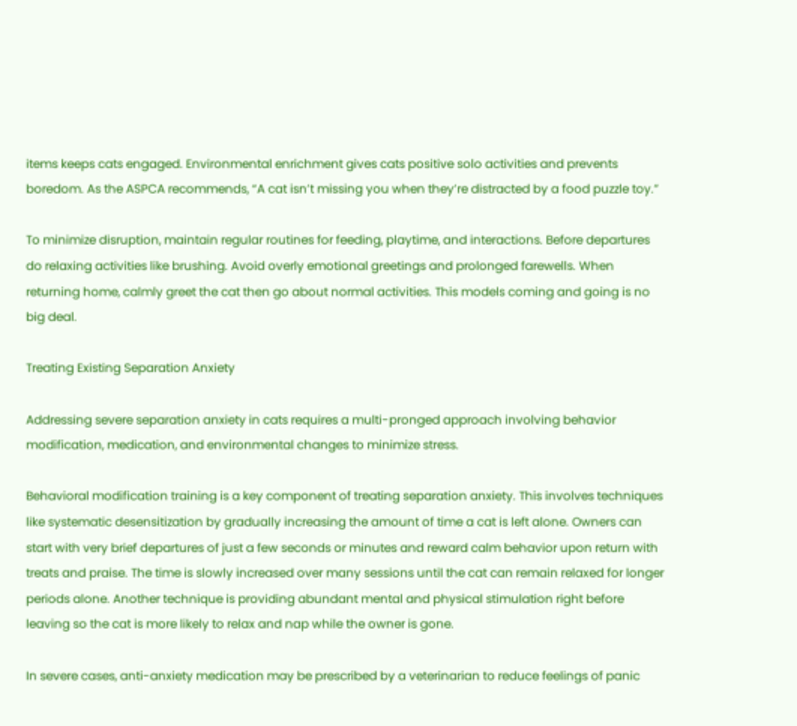items keeps cats engaged. Environmental enrichment gives cats positive solo activities and prevents boredom. As the ASPCA recommends, “A cat isn’t missing you when they’re distracted by a food puzzle toy.”

To minimize disruption, maintain regular routines for feeding, playtime, and interactions. Before departures do relaxing activities like brushing. Avoid overly emotional greetings and prolonged farewells. When returning home, calmly greet the cat then go about normal activities. This models coming and going is no big deal.

Treating Existing Separation Anxiety

Addressing severe separation anxiety in cats requires a multi-pronged approach involving behavior modification, medication, and environmental changes to minimize stress.

Behavioral modification training is a key component of treating separation anxiety. This involves techniques like systematic desensitization by gradually increasing the amount of time a cat is left alone. Owners can start with very brief departures of just a few seconds or minutes and reward calm behavior upon return with treats and praise. The time is slowly increased over many sessions until the cat can remain relaxed for longer periods alone. Another technique is providing abundant mental and physical stimulation right before leaving so the cat is more likely to relax and nap while the owner is gone.

In severe cases, anti-anxiety medication may be prescribed by a veterinarian to reduce feelings of panic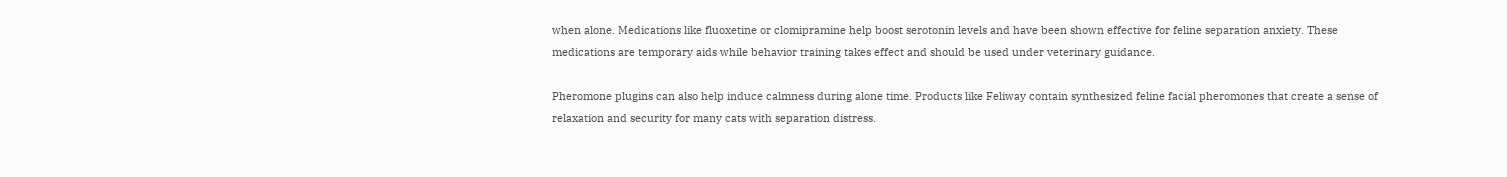when alone. Medications like fluoxetine or clomipramine help boost serotonin levels and have been shown effective for feline separation anxiety. These medications are temporary aids while behavior training takes effect and should be used under veterinary guidance.

Pheromone plugins can also help induce calmness during alone time. Products like Feliway contain synthesized feline facial pheromones that create a sense of relaxation and security for many cats with separation distress.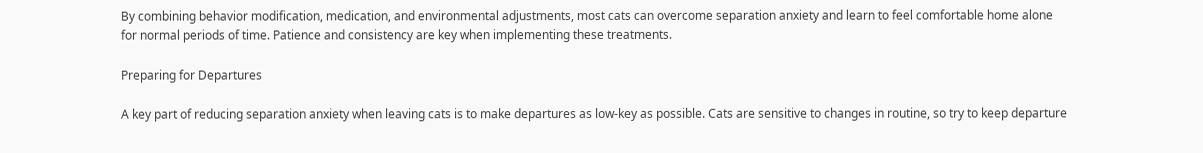By combining behavior modification, medication, and environmental adjustments, most cats can overcome separation anxiety and learn to feel comfortable home alone for normal periods of time. Patience and consistency are key when implementing these treatments.

Preparing for Departures

A key part of reducing separation anxiety when leaving cats is to make departures as low-key as possible. Cats are sensitive to changes in routine, so try to keep departure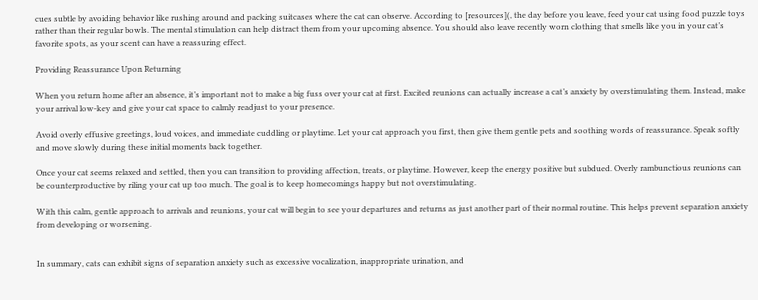cues subtle by avoiding behavior like rushing around and packing suitcases where the cat can observe. According to [resources](, the day before you leave, feed your cat using food puzzle toys rather than their regular bowls. The mental stimulation can help distract them from your upcoming absence. You should also leave recently worn clothing that smells like you in your cat’s favorite spots, as your scent can have a reassuring effect.

Providing Reassurance Upon Returning

When you return home after an absence, it’s important not to make a big fuss over your cat at first. Excited reunions can actually increase a cat’s anxiety by overstimulating them. Instead, make your arrival low-key and give your cat space to calmly readjust to your presence.

Avoid overly effusive greetings, loud voices, and immediate cuddling or playtime. Let your cat approach you first, then give them gentle pets and soothing words of reassurance. Speak softly and move slowly during these initial moments back together.

Once your cat seems relaxed and settled, then you can transition to providing affection, treats, or playtime. However, keep the energy positive but subdued. Overly rambunctious reunions can be counterproductive by riling your cat up too much. The goal is to keep homecomings happy but not overstimulating.

With this calm, gentle approach to arrivals and reunions, your cat will begin to see your departures and returns as just another part of their normal routine. This helps prevent separation anxiety from developing or worsening.


In summary, cats can exhibit signs of separation anxiety such as excessive vocalization, inappropriate urination, and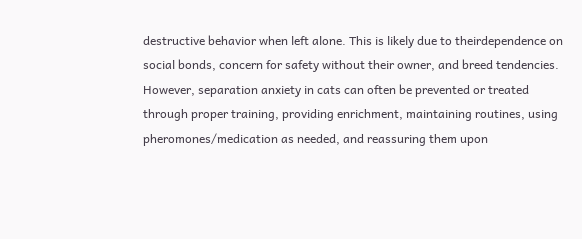destructive behavior when left alone. This is likely due to theirdependence on social bonds, concern for safety without their owner, and breed tendencies. However, separation anxiety in cats can often be prevented or treated through proper training, providing enrichment, maintaining routines, using pheromones/medication as needed, and reassuring them upon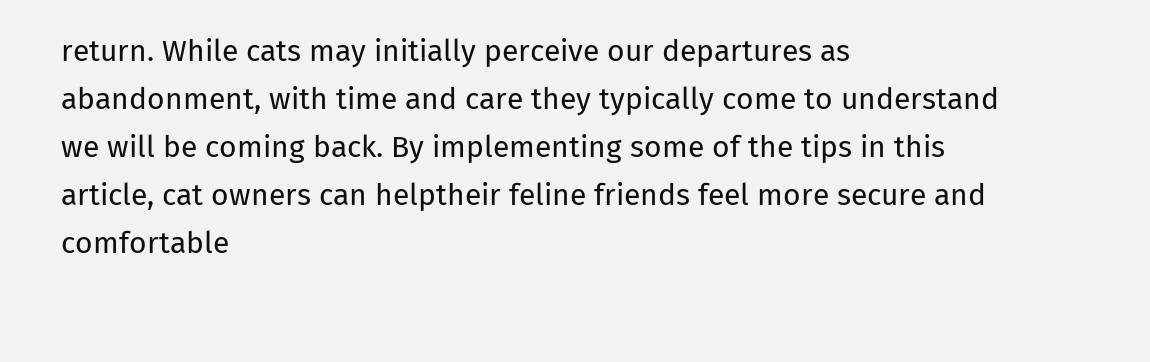return. While cats may initially perceive our departures as abandonment, with time and care they typically come to understand we will be coming back. By implementing some of the tips in this article, cat owners can helptheir feline friends feel more secure and comfortable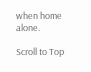when home alone.

Scroll to Top